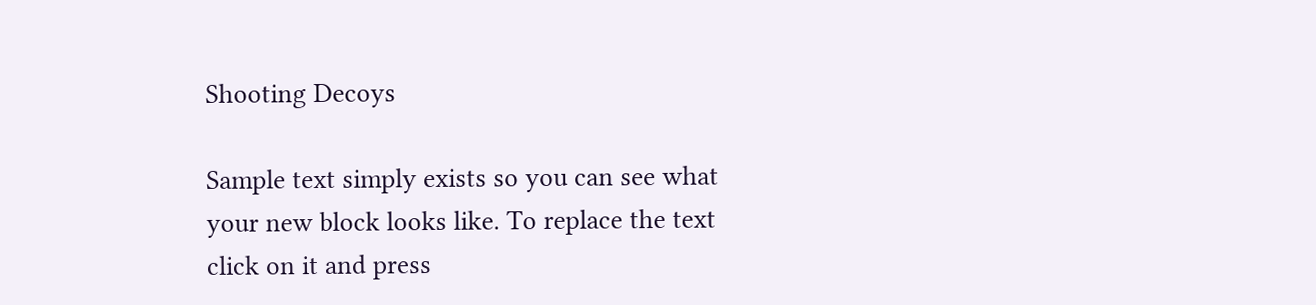Shooting Decoys

Sample text simply exists so you can see what your new block looks like. To replace the text click on it and press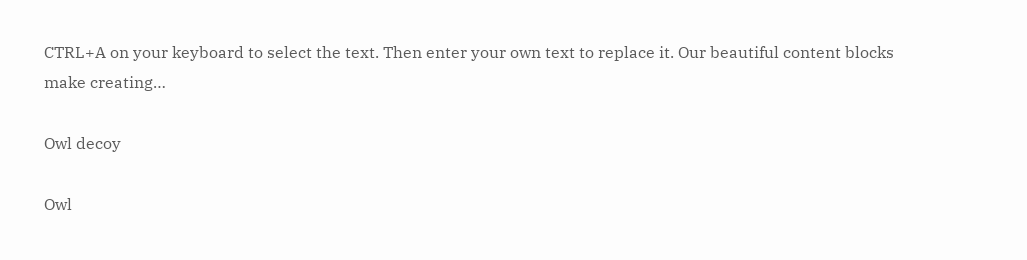CTRL+A on your keyboard to select the text. Then enter your own text to replace it. Our beautiful content blocks make creating…

Owl decoy

Owl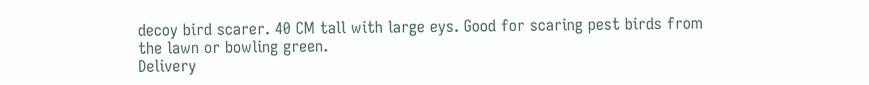decoy bird scarer. 40 CM tall with large eys. Good for scaring pest birds from the lawn or bowling green.
Delivery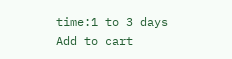time:1 to 3 days
Add to cart